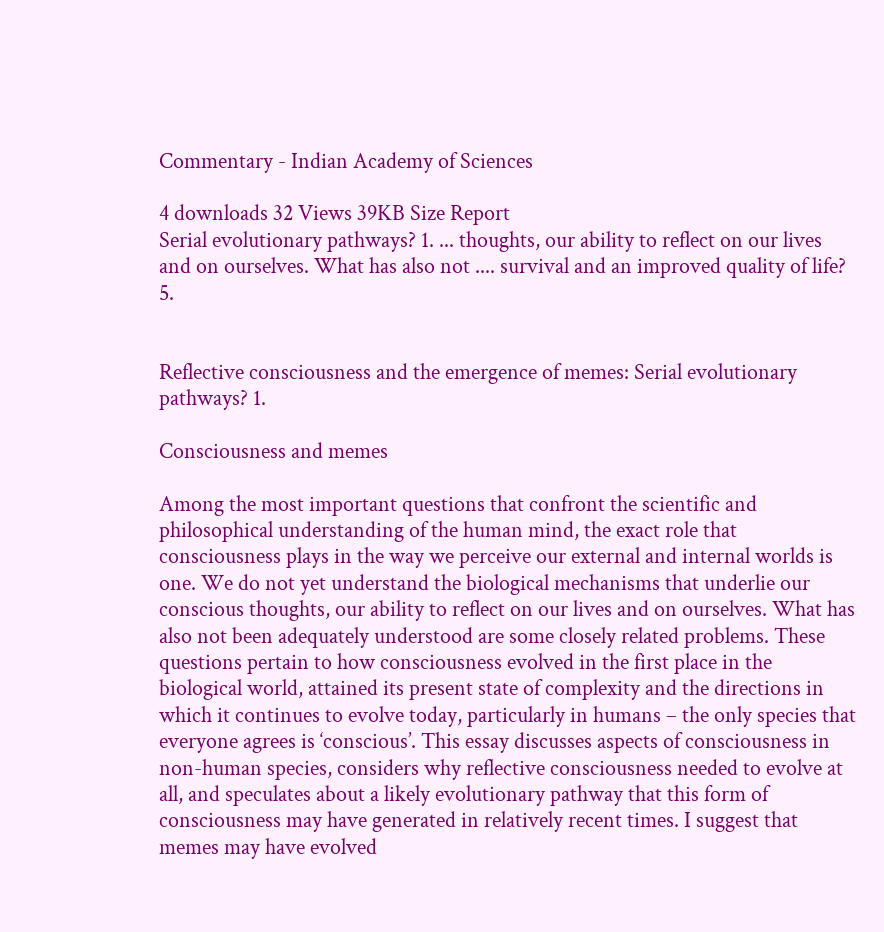Commentary - Indian Academy of Sciences

4 downloads 32 Views 39KB Size Report
Serial evolutionary pathways? 1. ... thoughts, our ability to reflect on our lives and on ourselves. What has also not .... survival and an improved quality of life? 5.


Reflective consciousness and the emergence of memes: Serial evolutionary pathways? 1.

Consciousness and memes

Among the most important questions that confront the scientific and philosophical understanding of the human mind, the exact role that consciousness plays in the way we perceive our external and internal worlds is one. We do not yet understand the biological mechanisms that underlie our conscious thoughts, our ability to reflect on our lives and on ourselves. What has also not been adequately understood are some closely related problems. These questions pertain to how consciousness evolved in the first place in the biological world, attained its present state of complexity and the directions in which it continues to evolve today, particularly in humans – the only species that everyone agrees is ‘conscious’. This essay discusses aspects of consciousness in non-human species, considers why reflective consciousness needed to evolve at all, and speculates about a likely evolutionary pathway that this form of consciousness may have generated in relatively recent times. I suggest that memes may have evolved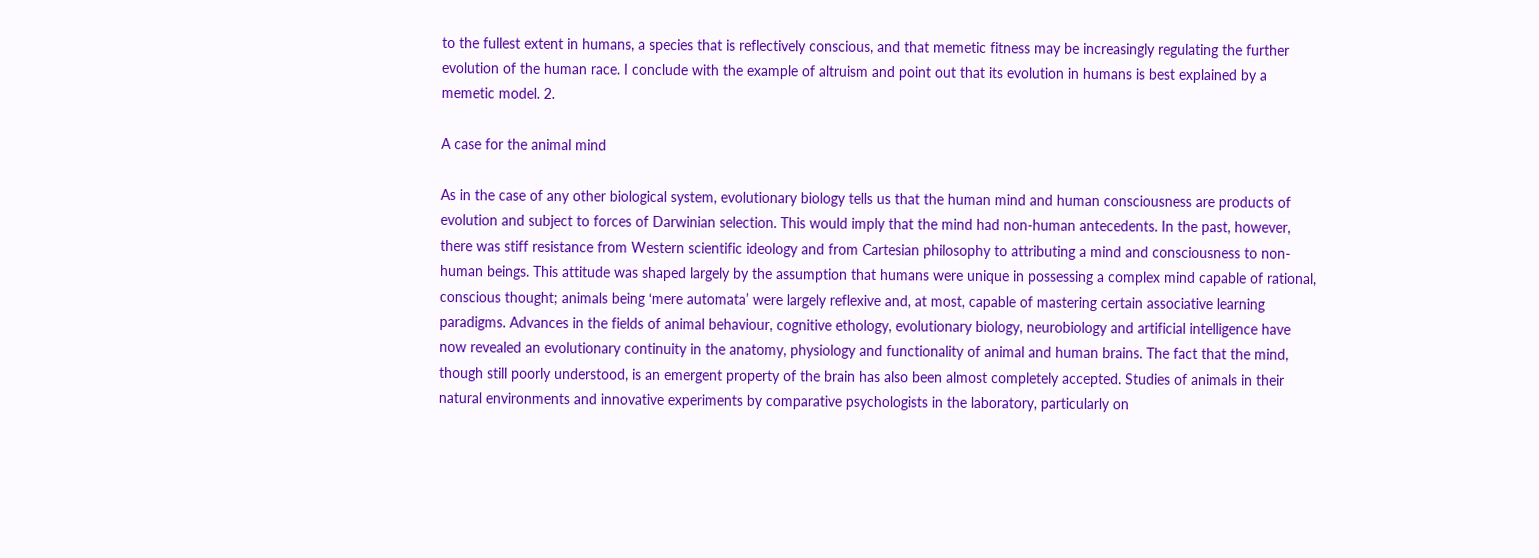to the fullest extent in humans, a species that is reflectively conscious, and that memetic fitness may be increasingly regulating the further evolution of the human race. I conclude with the example of altruism and point out that its evolution in humans is best explained by a memetic model. 2.

A case for the animal mind

As in the case of any other biological system, evolutionary biology tells us that the human mind and human consciousness are products of evolution and subject to forces of Darwinian selection. This would imply that the mind had non-human antecedents. In the past, however, there was stiff resistance from Western scientific ideology and from Cartesian philosophy to attributing a mind and consciousness to non-human beings. This attitude was shaped largely by the assumption that humans were unique in possessing a complex mind capable of rational, conscious thought; animals being ‘mere automata’ were largely reflexive and, at most, capable of mastering certain associative learning paradigms. Advances in the fields of animal behaviour, cognitive ethology, evolutionary biology, neurobiology and artificial intelligence have now revealed an evolutionary continuity in the anatomy, physiology and functionality of animal and human brains. The fact that the mind, though still poorly understood, is an emergent property of the brain has also been almost completely accepted. Studies of animals in their natural environments and innovative experiments by comparative psychologists in the laboratory, particularly on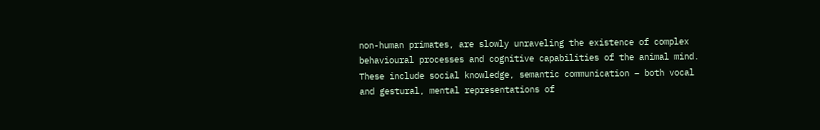non-human primates, are slowly unraveling the existence of complex behavioural processes and cognitive capabilities of the animal mind. These include social knowledge, semantic communication – both vocal and gestural, mental representations of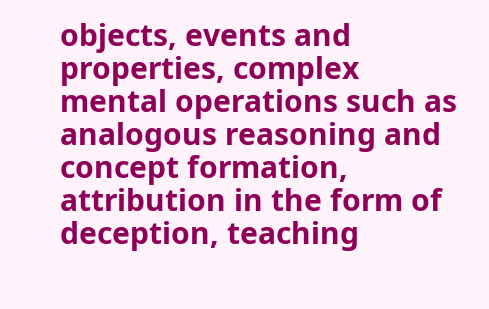objects, events and properties, complex mental operations such as analogous reasoning and concept formation, attribution in the form of deception, teaching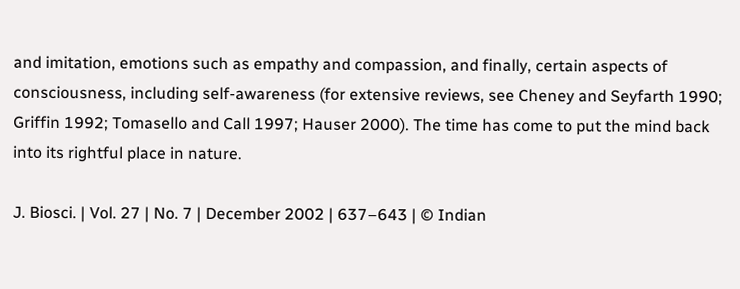and imitation, emotions such as empathy and compassion, and finally, certain aspects of consciousness, including self-awareness (for extensive reviews, see Cheney and Seyfarth 1990; Griffin 1992; Tomasello and Call 1997; Hauser 2000). The time has come to put the mind back into its rightful place in nature.

J. Biosci. | Vol. 27 | No. 7 | December 2002 | 637–643 | © Indian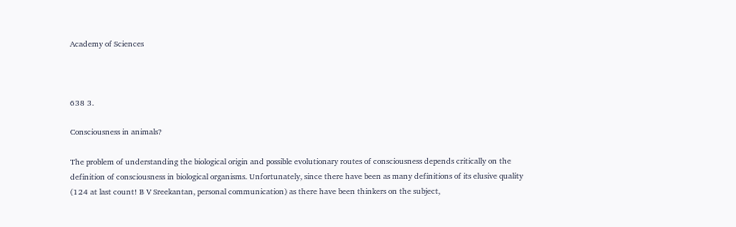Academy of Sciences



638 3.

Consciousness in animals?

The problem of understanding the biological origin and possible evolutionary routes of consciousness depends critically on the definition of consciousness in biological organisms. Unfortunately, since there have been as many definitions of its elusive quality (124 at last count! B V Sreekantan, personal communication) as there have been thinkers on the subject,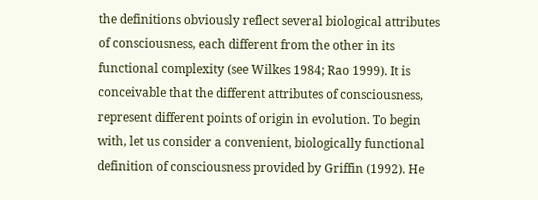the definitions obviously reflect several biological attributes of consciousness, each different from the other in its functional complexity (see Wilkes 1984; Rao 1999). It is conceivable that the different attributes of consciousness, represent different points of origin in evolution. To begin with, let us consider a convenient, biologically functional definition of consciousness provided by Griffin (1992). He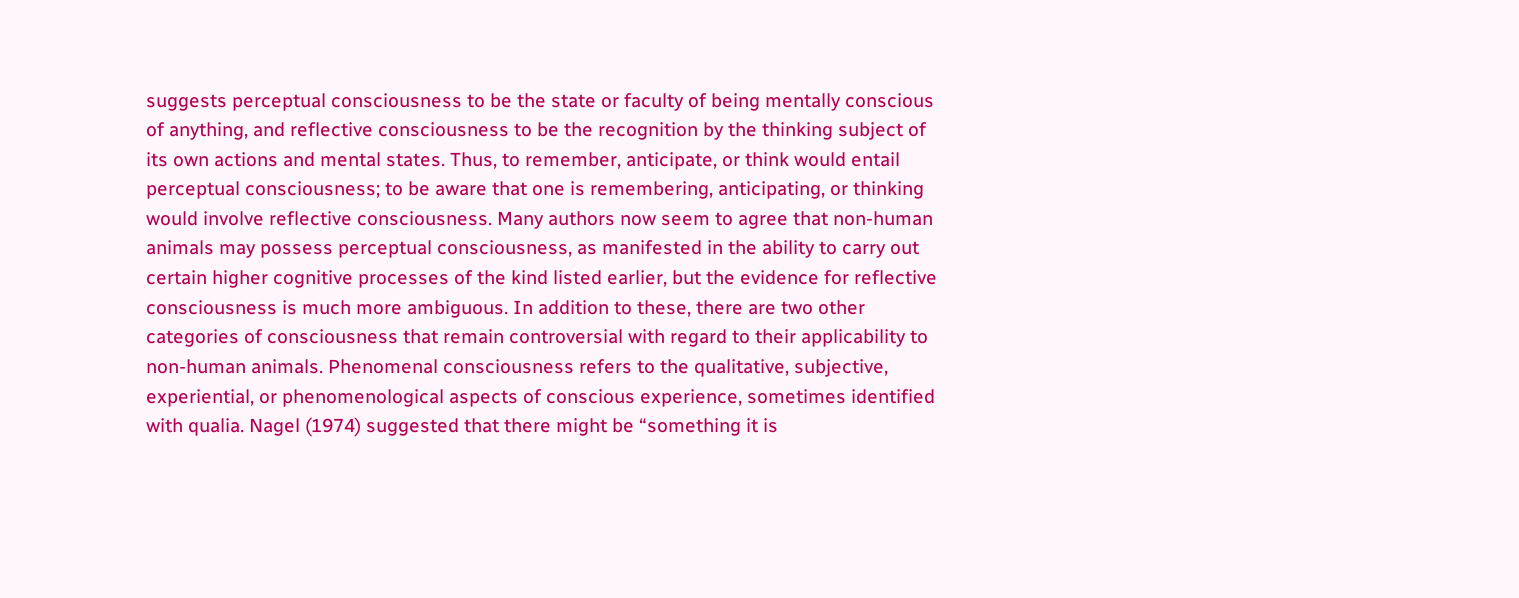suggests perceptual consciousness to be the state or faculty of being mentally conscious of anything, and reflective consciousness to be the recognition by the thinking subject of its own actions and mental states. Thus, to remember, anticipate, or think would entail perceptual consciousness; to be aware that one is remembering, anticipating, or thinking would involve reflective consciousness. Many authors now seem to agree that non-human animals may possess perceptual consciousness, as manifested in the ability to carry out certain higher cognitive processes of the kind listed earlier, but the evidence for reflective consciousness is much more ambiguous. In addition to these, there are two other categories of consciousness that remain controversial with regard to their applicability to non-human animals. Phenomenal consciousness refers to the qualitative, subjective, experiential, or phenomenological aspects of conscious experience, sometimes identified with qualia. Nagel (1974) suggested that there might be “something it is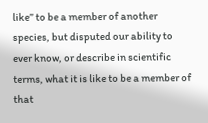like” to be a member of another species, but disputed our ability to ever know, or describe in scientific terms, what it is like to be a member of that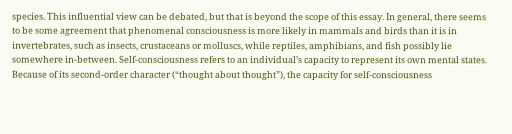species. This influential view can be debated, but that is beyond the scope of this essay. In general, there seems to be some agreement that phenomenal consciousness is more likely in mammals and birds than it is in invertebrates, such as insects, crustaceans or molluscs, while reptiles, amphibians, and fish possibly lie somewhere in-between. Self-consciousness refers to an individual’s capacity to represent its own mental states. Because of its second-order character (“thought about thought”), the capacity for self-consciousness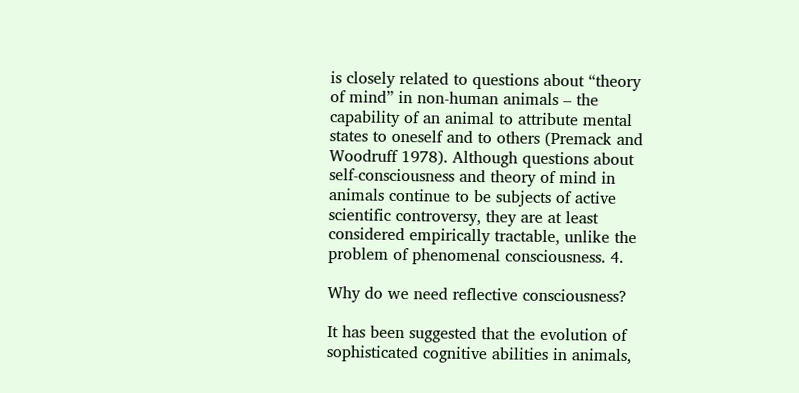is closely related to questions about “theory of mind” in non-human animals – the capability of an animal to attribute mental states to oneself and to others (Premack and Woodruff 1978). Although questions about self-consciousness and theory of mind in animals continue to be subjects of active scientific controversy, they are at least considered empirically tractable, unlike the problem of phenomenal consciousness. 4.

Why do we need reflective consciousness?

It has been suggested that the evolution of sophisticated cognitive abilities in animals,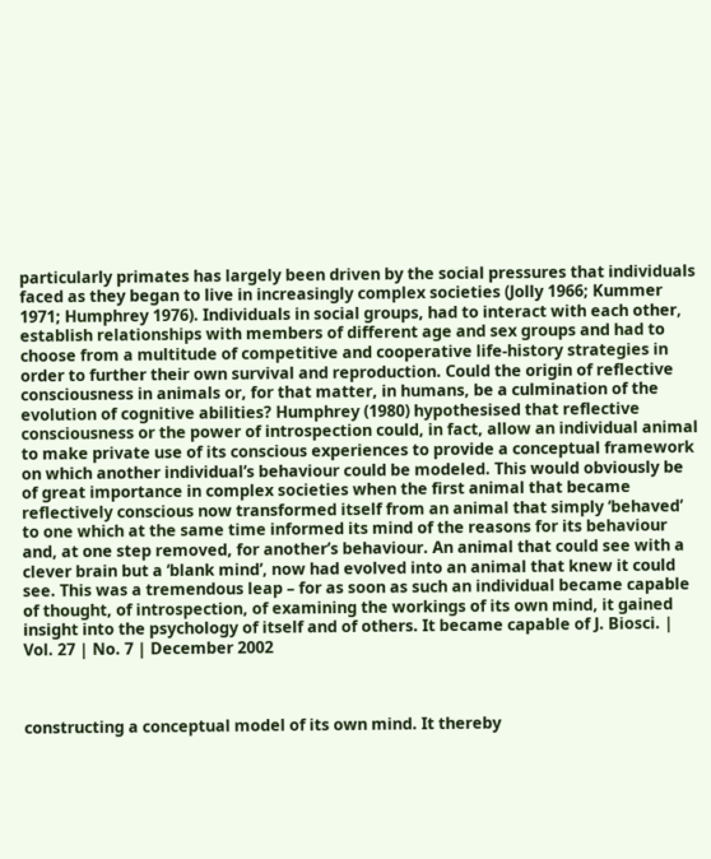particularly primates has largely been driven by the social pressures that individuals faced as they began to live in increasingly complex societies (Jolly 1966; Kummer 1971; Humphrey 1976). Individuals in social groups, had to interact with each other, establish relationships with members of different age and sex groups and had to choose from a multitude of competitive and cooperative life-history strategies in order to further their own survival and reproduction. Could the origin of reflective consciousness in animals or, for that matter, in humans, be a culmination of the evolution of cognitive abilities? Humphrey (1980) hypothesised that reflective consciousness or the power of introspection could, in fact, allow an individual animal to make private use of its conscious experiences to provide a conceptual framework on which another individual’s behaviour could be modeled. This would obviously be of great importance in complex societies when the first animal that became reflectively conscious now transformed itself from an animal that simply ‘behaved’ to one which at the same time informed its mind of the reasons for its behaviour and, at one step removed, for another’s behaviour. An animal that could see with a clever brain but a ‘blank mind’, now had evolved into an animal that knew it could see. This was a tremendous leap – for as soon as such an individual became capable of thought, of introspection, of examining the workings of its own mind, it gained insight into the psychology of itself and of others. It became capable of J. Biosci. | Vol. 27 | No. 7 | December 2002



constructing a conceptual model of its own mind. It thereby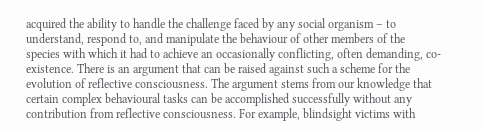acquired the ability to handle the challenge faced by any social organism – to understand, respond to, and manipulate the behaviour of other members of the species with which it had to achieve an occasionally conflicting, often demanding, co-existence. There is an argument that can be raised against such a scheme for the evolution of reflective consciousness. The argument stems from our knowledge that certain complex behavioural tasks can be accomplished successfully without any contribution from reflective consciousness. For example, blindsight victims with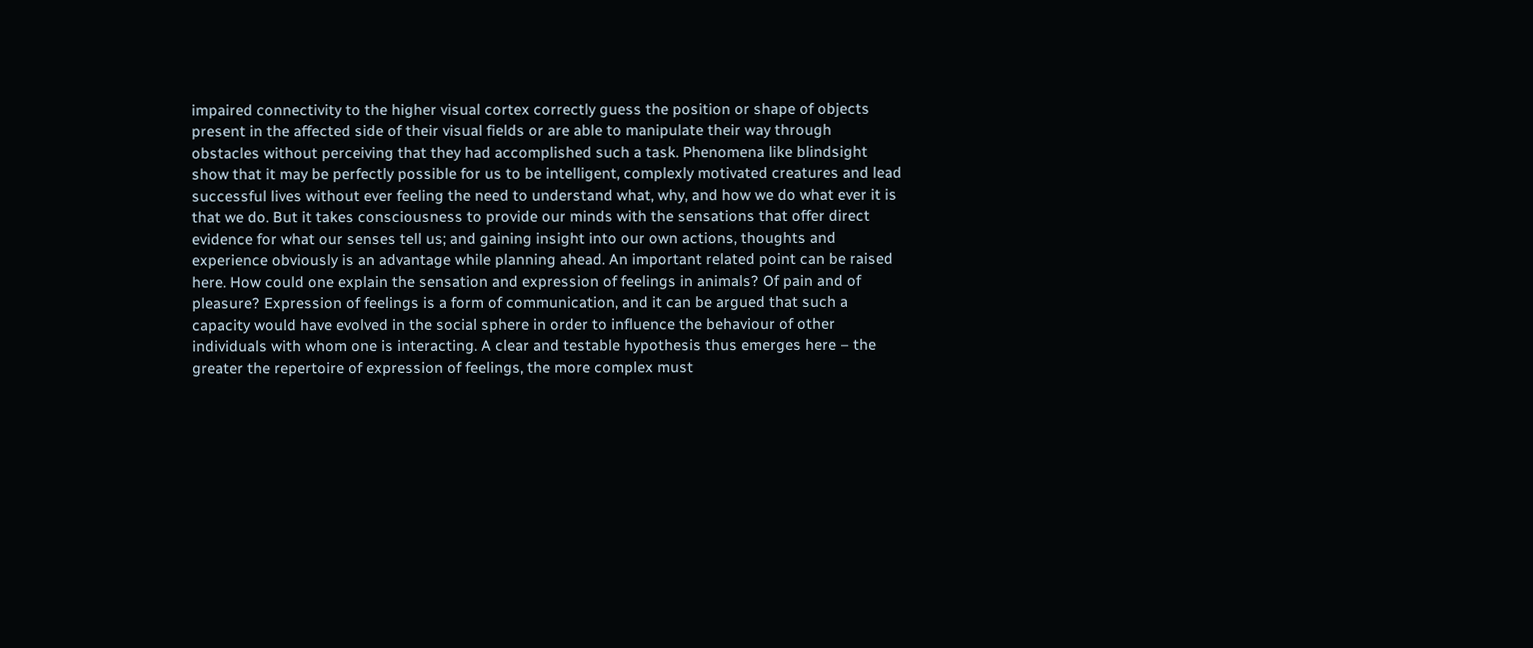impaired connectivity to the higher visual cortex correctly guess the position or shape of objects present in the affected side of their visual fields or are able to manipulate their way through obstacles without perceiving that they had accomplished such a task. Phenomena like blindsight show that it may be perfectly possible for us to be intelligent, complexly motivated creatures and lead successful lives without ever feeling the need to understand what, why, and how we do what ever it is that we do. But it takes consciousness to provide our minds with the sensations that offer direct evidence for what our senses tell us; and gaining insight into our own actions, thoughts and experience obviously is an advantage while planning ahead. An important related point can be raised here. How could one explain the sensation and expression of feelings in animals? Of pain and of pleasure? Expression of feelings is a form of communication, and it can be argued that such a capacity would have evolved in the social sphere in order to influence the behaviour of other individuals with whom one is interacting. A clear and testable hypothesis thus emerges here – the greater the repertoire of expression of feelings, the more complex must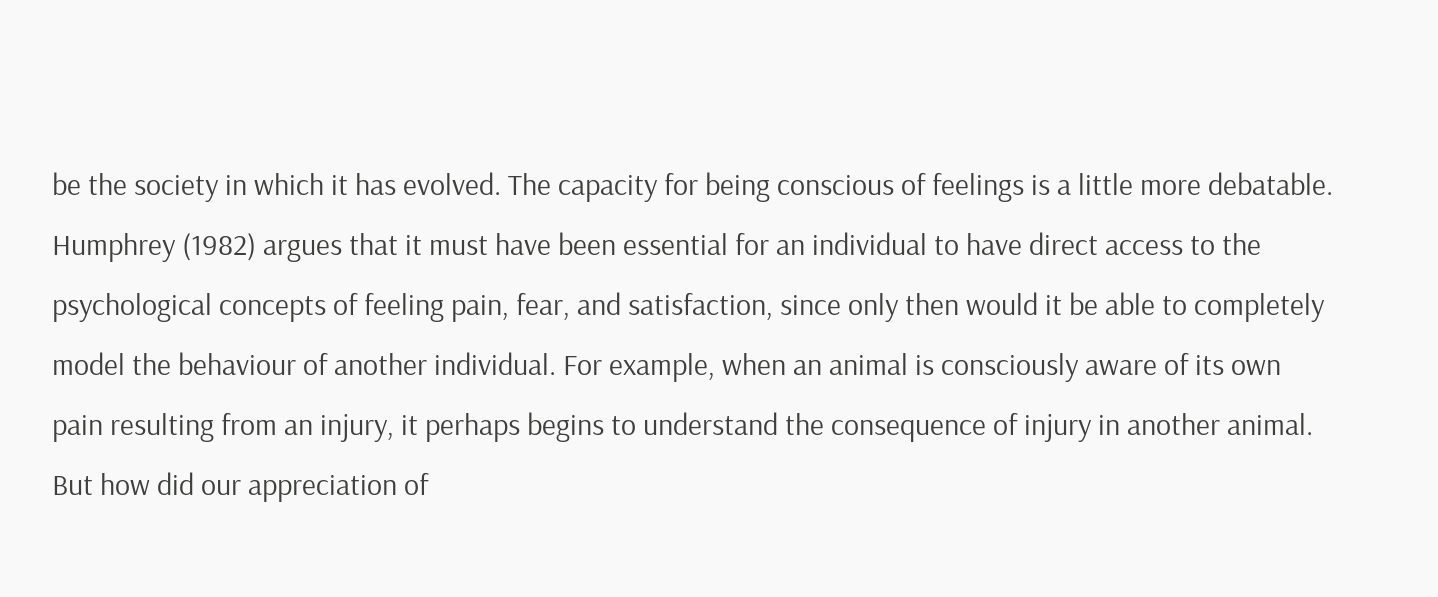be the society in which it has evolved. The capacity for being conscious of feelings is a little more debatable. Humphrey (1982) argues that it must have been essential for an individual to have direct access to the psychological concepts of feeling pain, fear, and satisfaction, since only then would it be able to completely model the behaviour of another individual. For example, when an animal is consciously aware of its own pain resulting from an injury, it perhaps begins to understand the consequence of injury in another animal. But how did our appreciation of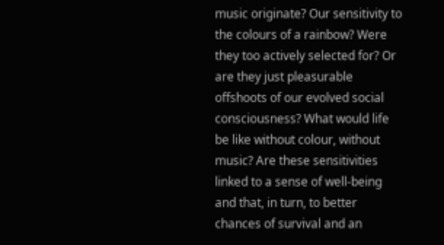music originate? Our sensitivity to the colours of a rainbow? Were they too actively selected for? Or are they just pleasurable offshoots of our evolved social consciousness? What would life be like without colour, without music? Are these sensitivities linked to a sense of well-being and that, in turn, to better chances of survival and an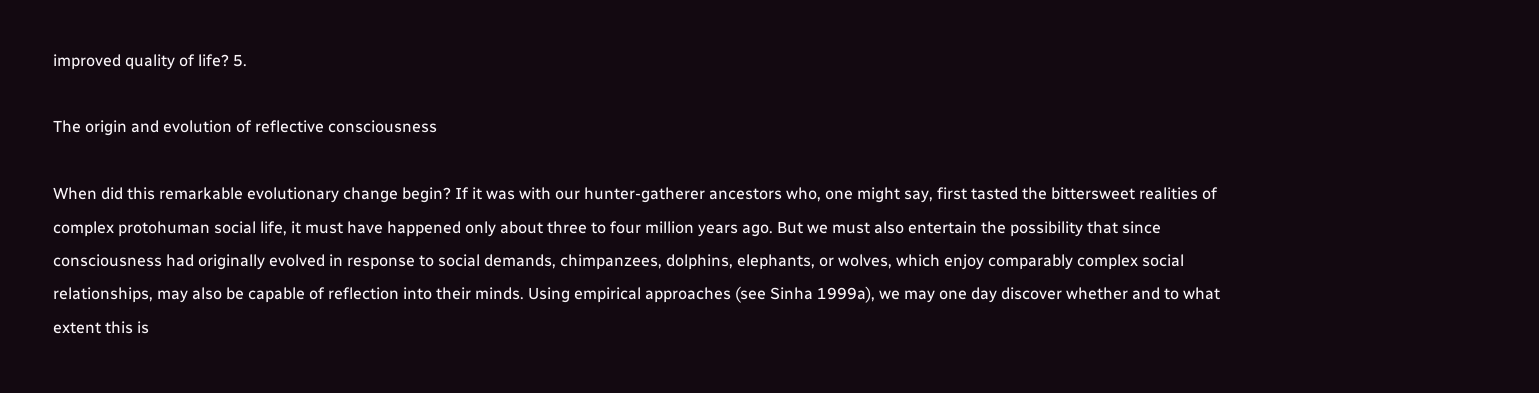improved quality of life? 5.

The origin and evolution of reflective consciousness

When did this remarkable evolutionary change begin? If it was with our hunter-gatherer ancestors who, one might say, first tasted the bittersweet realities of complex protohuman social life, it must have happened only about three to four million years ago. But we must also entertain the possibility that since consciousness had originally evolved in response to social demands, chimpanzees, dolphins, elephants, or wolves, which enjoy comparably complex social relationships, may also be capable of reflection into their minds. Using empirical approaches (see Sinha 1999a), we may one day discover whether and to what extent this is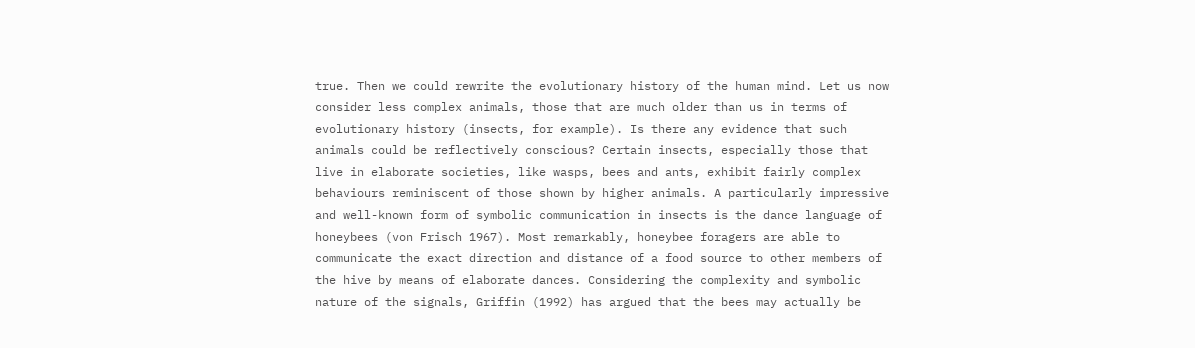true. Then we could rewrite the evolutionary history of the human mind. Let us now consider less complex animals, those that are much older than us in terms of evolutionary history (insects, for example). Is there any evidence that such animals could be reflectively conscious? Certain insects, especially those that live in elaborate societies, like wasps, bees and ants, exhibit fairly complex behaviours reminiscent of those shown by higher animals. A particularly impressive and well-known form of symbolic communication in insects is the dance language of honeybees (von Frisch 1967). Most remarkably, honeybee foragers are able to communicate the exact direction and distance of a food source to other members of the hive by means of elaborate dances. Considering the complexity and symbolic nature of the signals, Griffin (1992) has argued that the bees may actually be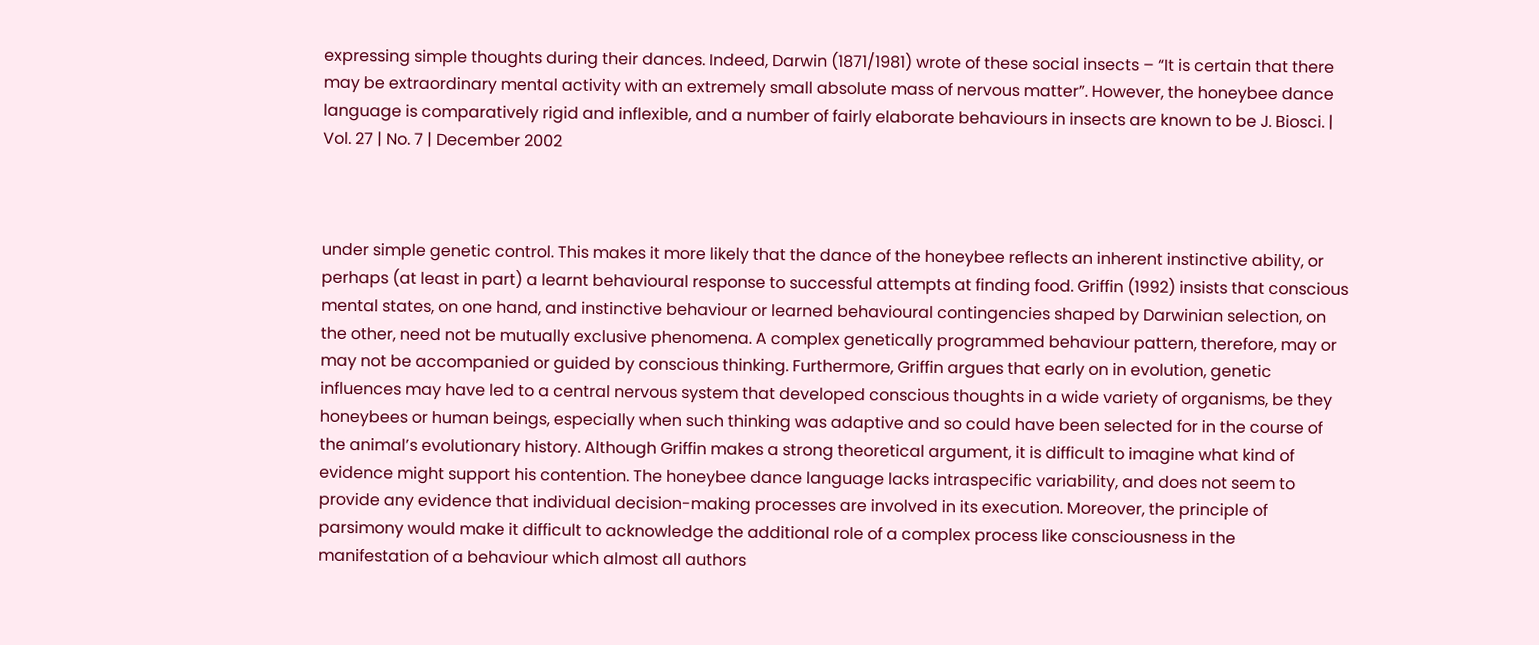expressing simple thoughts during their dances. Indeed, Darwin (1871/1981) wrote of these social insects – “It is certain that there may be extraordinary mental activity with an extremely small absolute mass of nervous matter”. However, the honeybee dance language is comparatively rigid and inflexible, and a number of fairly elaborate behaviours in insects are known to be J. Biosci. | Vol. 27 | No. 7 | December 2002



under simple genetic control. This makes it more likely that the dance of the honeybee reflects an inherent instinctive ability, or perhaps (at least in part) a learnt behavioural response to successful attempts at finding food. Griffin (1992) insists that conscious mental states, on one hand, and instinctive behaviour or learned behavioural contingencies shaped by Darwinian selection, on the other, need not be mutually exclusive phenomena. A complex genetically programmed behaviour pattern, therefore, may or may not be accompanied or guided by conscious thinking. Furthermore, Griffin argues that early on in evolution, genetic influences may have led to a central nervous system that developed conscious thoughts in a wide variety of organisms, be they honeybees or human beings, especially when such thinking was adaptive and so could have been selected for in the course of the animal’s evolutionary history. Although Griffin makes a strong theoretical argument, it is difficult to imagine what kind of evidence might support his contention. The honeybee dance language lacks intraspecific variability, and does not seem to provide any evidence that individual decision-making processes are involved in its execution. Moreover, the principle of parsimony would make it difficult to acknowledge the additional role of a complex process like consciousness in the manifestation of a behaviour which almost all authors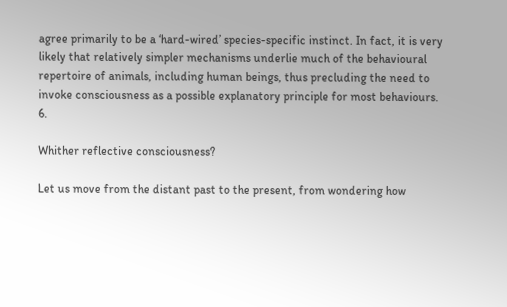agree primarily to be a ‘hard-wired’ species-specific instinct. In fact, it is very likely that relatively simpler mechanisms underlie much of the behavioural repertoire of animals, including human beings, thus precluding the need to invoke consciousness as a possible explanatory principle for most behaviours. 6.

Whither reflective consciousness?

Let us move from the distant past to the present, from wondering how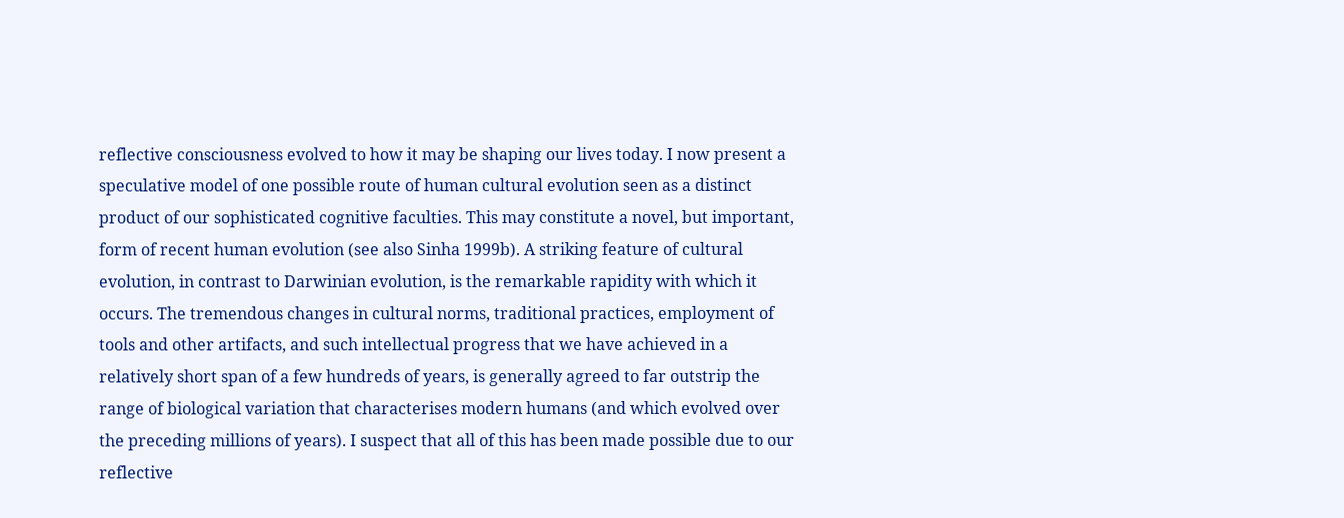reflective consciousness evolved to how it may be shaping our lives today. I now present a speculative model of one possible route of human cultural evolution seen as a distinct product of our sophisticated cognitive faculties. This may constitute a novel, but important, form of recent human evolution (see also Sinha 1999b). A striking feature of cultural evolution, in contrast to Darwinian evolution, is the remarkable rapidity with which it occurs. The tremendous changes in cultural norms, traditional practices, employment of tools and other artifacts, and such intellectual progress that we have achieved in a relatively short span of a few hundreds of years, is generally agreed to far outstrip the range of biological variation that characterises modern humans (and which evolved over the preceding millions of years). I suspect that all of this has been made possible due to our reflective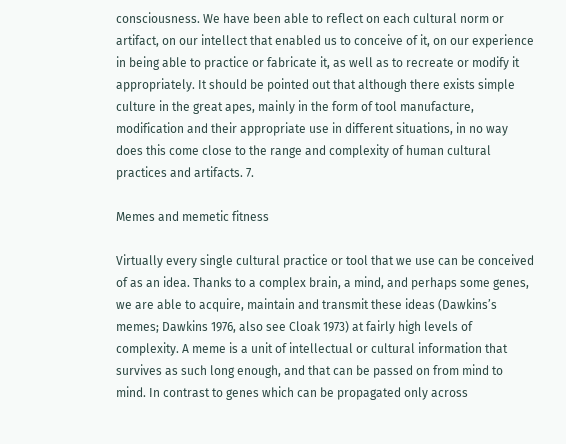consciousness. We have been able to reflect on each cultural norm or artifact, on our intellect that enabled us to conceive of it, on our experience in being able to practice or fabricate it, as well as to recreate or modify it appropriately. It should be pointed out that although there exists simple culture in the great apes, mainly in the form of tool manufacture, modification and their appropriate use in different situations, in no way does this come close to the range and complexity of human cultural practices and artifacts. 7.

Memes and memetic fitness

Virtually every single cultural practice or tool that we use can be conceived of as an idea. Thanks to a complex brain, a mind, and perhaps some genes, we are able to acquire, maintain and transmit these ideas (Dawkins’s memes; Dawkins 1976, also see Cloak 1973) at fairly high levels of complexity. A meme is a unit of intellectual or cultural information that survives as such long enough, and that can be passed on from mind to mind. In contrast to genes which can be propagated only across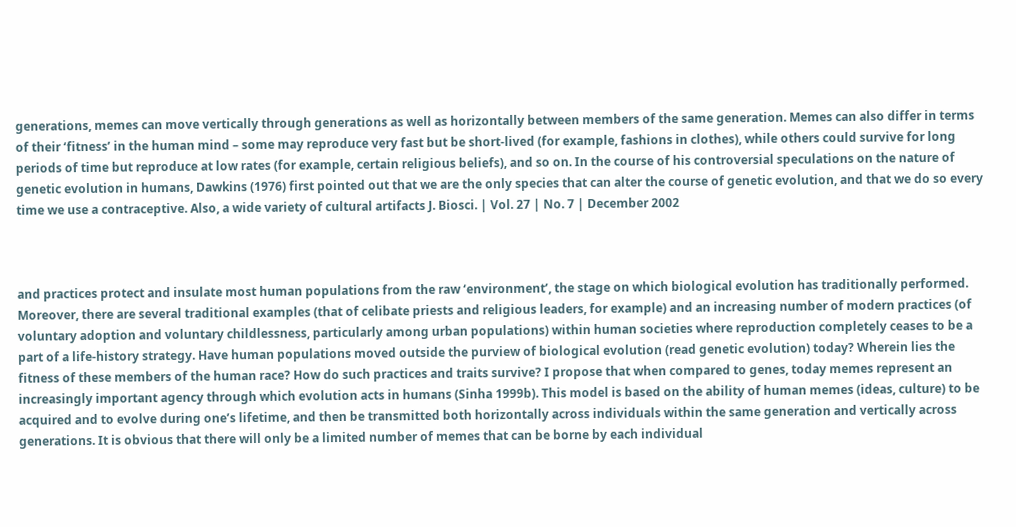generations, memes can move vertically through generations as well as horizontally between members of the same generation. Memes can also differ in terms of their ‘fitness’ in the human mind – some may reproduce very fast but be short-lived (for example, fashions in clothes), while others could survive for long periods of time but reproduce at low rates (for example, certain religious beliefs), and so on. In the course of his controversial speculations on the nature of genetic evolution in humans, Dawkins (1976) first pointed out that we are the only species that can alter the course of genetic evolution, and that we do so every time we use a contraceptive. Also, a wide variety of cultural artifacts J. Biosci. | Vol. 27 | No. 7 | December 2002



and practices protect and insulate most human populations from the raw ‘environment’, the stage on which biological evolution has traditionally performed. Moreover, there are several traditional examples (that of celibate priests and religious leaders, for example) and an increasing number of modern practices (of voluntary adoption and voluntary childlessness, particularly among urban populations) within human societies where reproduction completely ceases to be a part of a life-history strategy. Have human populations moved outside the purview of biological evolution (read genetic evolution) today? Wherein lies the fitness of these members of the human race? How do such practices and traits survive? I propose that when compared to genes, today memes represent an increasingly important agency through which evolution acts in humans (Sinha 1999b). This model is based on the ability of human memes (ideas, culture) to be acquired and to evolve during one’s lifetime, and then be transmitted both horizontally across individuals within the same generation and vertically across generations. It is obvious that there will only be a limited number of memes that can be borne by each individual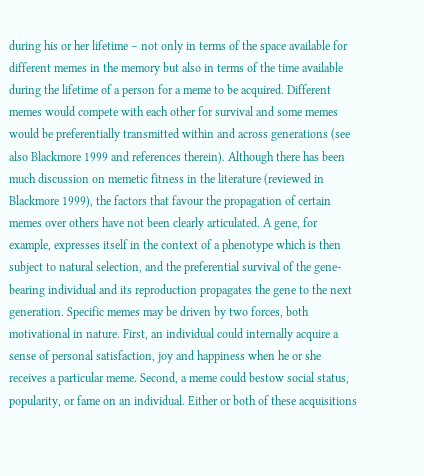during his or her lifetime – not only in terms of the space available for different memes in the memory but also in terms of the time available during the lifetime of a person for a meme to be acquired. Different memes would compete with each other for survival and some memes would be preferentially transmitted within and across generations (see also Blackmore 1999 and references therein). Although there has been much discussion on memetic fitness in the literature (reviewed in Blackmore 1999), the factors that favour the propagation of certain memes over others have not been clearly articulated. A gene, for example, expresses itself in the context of a phenotype which is then subject to natural selection, and the preferential survival of the gene-bearing individual and its reproduction propagates the gene to the next generation. Specific memes may be driven by two forces, both motivational in nature. First, an individual could internally acquire a sense of personal satisfaction, joy and happiness when he or she receives a particular meme. Second, a meme could bestow social status, popularity, or fame on an individual. Either or both of these acquisitions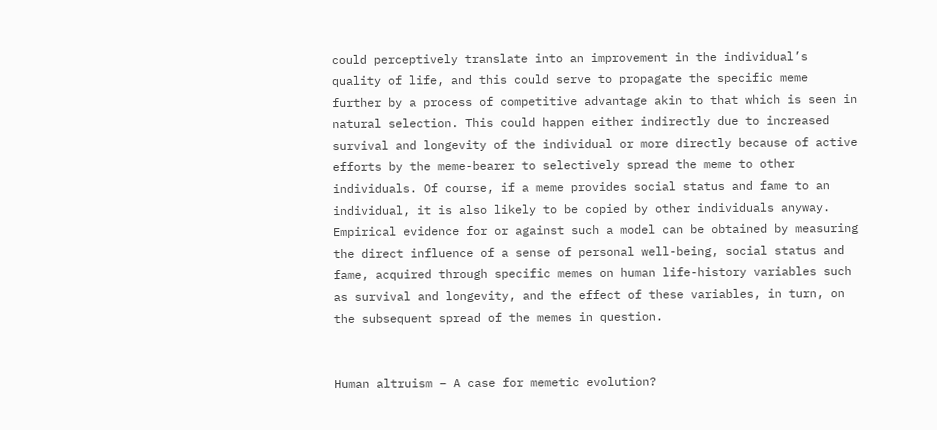could perceptively translate into an improvement in the individual’s quality of life, and this could serve to propagate the specific meme further by a process of competitive advantage akin to that which is seen in natural selection. This could happen either indirectly due to increased survival and longevity of the individual or more directly because of active efforts by the meme-bearer to selectively spread the meme to other individuals. Of course, if a meme provides social status and fame to an individual, it is also likely to be copied by other individuals anyway. Empirical evidence for or against such a model can be obtained by measuring the direct influence of a sense of personal well-being, social status and fame, acquired through specific memes on human life-history variables such as survival and longevity, and the effect of these variables, in turn, on the subsequent spread of the memes in question.


Human altruism – A case for memetic evolution?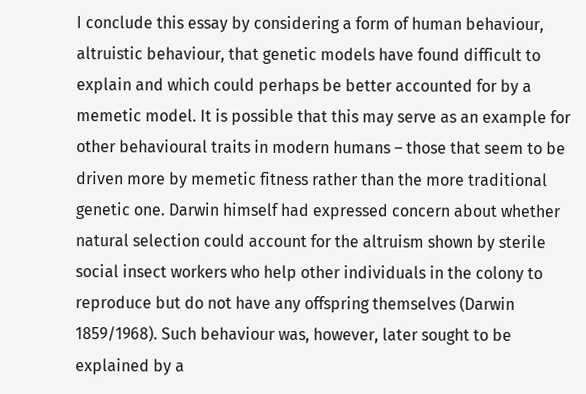I conclude this essay by considering a form of human behaviour, altruistic behaviour, that genetic models have found difficult to explain and which could perhaps be better accounted for by a memetic model. It is possible that this may serve as an example for other behavioural traits in modern humans – those that seem to be driven more by memetic fitness rather than the more traditional genetic one. Darwin himself had expressed concern about whether natural selection could account for the altruism shown by sterile social insect workers who help other individuals in the colony to reproduce but do not have any offspring themselves (Darwin 1859/1968). Such behaviour was, however, later sought to be explained by a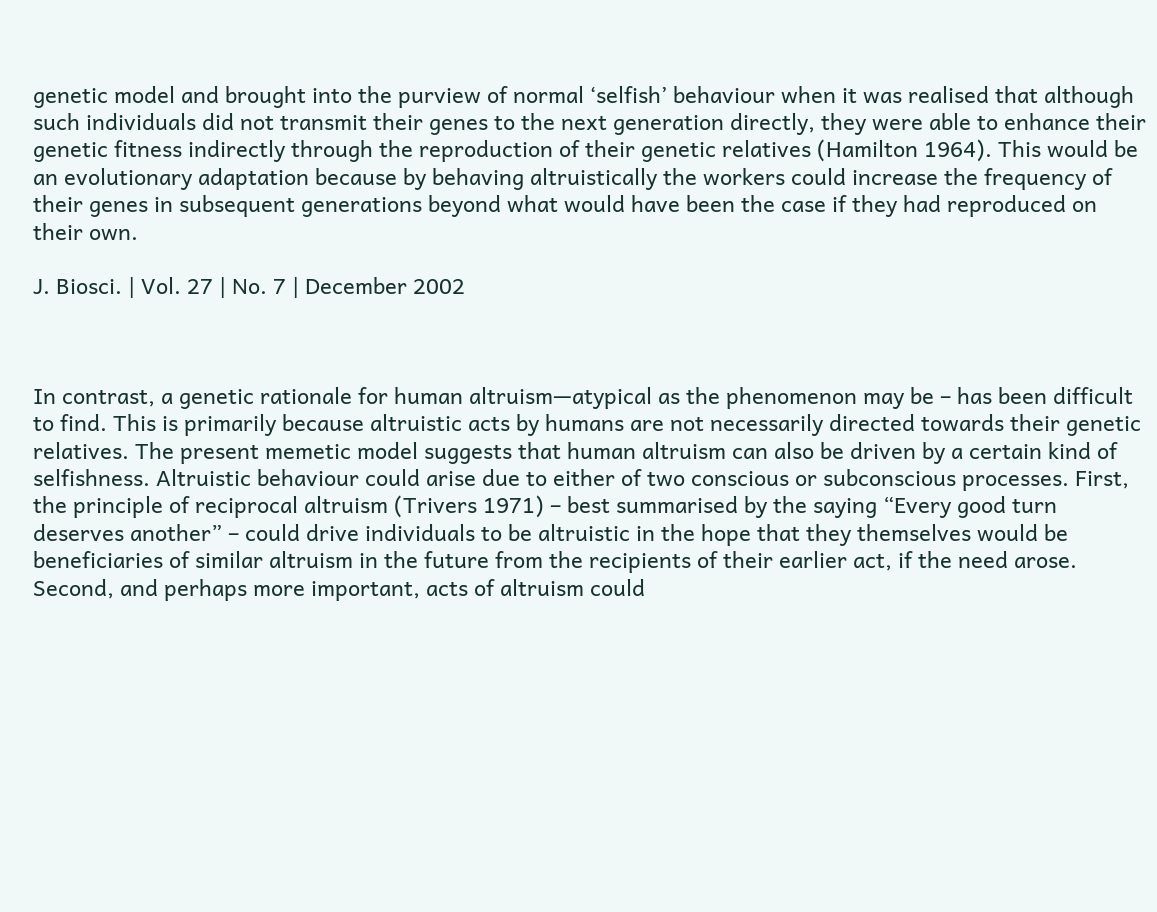genetic model and brought into the purview of normal ‘selfish’ behaviour when it was realised that although such individuals did not transmit their genes to the next generation directly, they were able to enhance their genetic fitness indirectly through the reproduction of their genetic relatives (Hamilton 1964). This would be an evolutionary adaptation because by behaving altruistically the workers could increase the frequency of their genes in subsequent generations beyond what would have been the case if they had reproduced on their own.

J. Biosci. | Vol. 27 | No. 7 | December 2002



In contrast, a genetic rationale for human altruism—atypical as the phenomenon may be – has been difficult to find. This is primarily because altruistic acts by humans are not necessarily directed towards their genetic relatives. The present memetic model suggests that human altruism can also be driven by a certain kind of selfishness. Altruistic behaviour could arise due to either of two conscious or subconscious processes. First, the principle of reciprocal altruism (Trivers 1971) – best summarised by the saying “Every good turn deserves another” – could drive individuals to be altruistic in the hope that they themselves would be beneficiaries of similar altruism in the future from the recipients of their earlier act, if the need arose. Second, and perhaps more important, acts of altruism could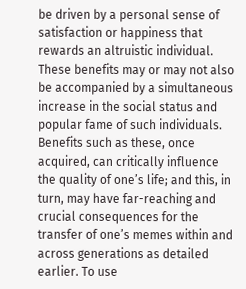be driven by a personal sense of satisfaction or happiness that rewards an altruistic individual. These benefits may or may not also be accompanied by a simultaneous increase in the social status and popular fame of such individuals. Benefits such as these, once acquired, can critically influence the quality of one’s life; and this, in turn, may have far-reaching and crucial consequences for the transfer of one’s memes within and across generations as detailed earlier. To use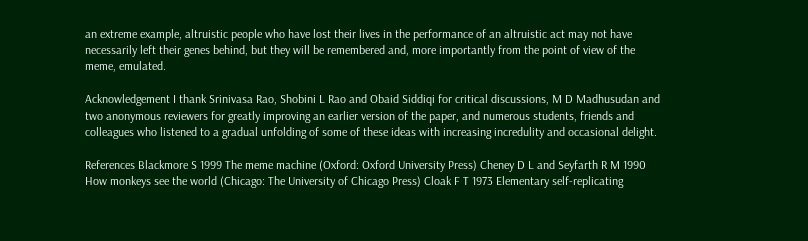an extreme example, altruistic people who have lost their lives in the performance of an altruistic act may not have necessarily left their genes behind, but they will be remembered and, more importantly from the point of view of the meme, emulated.

Acknowledgement I thank Srinivasa Rao, Shobini L Rao and Obaid Siddiqi for critical discussions, M D Madhusudan and two anonymous reviewers for greatly improving an earlier version of the paper, and numerous students, friends and colleagues who listened to a gradual unfolding of some of these ideas with increasing incredulity and occasional delight.

References Blackmore S 1999 The meme machine (Oxford: Oxford University Press) Cheney D L and Seyfarth R M 1990 How monkeys see the world (Chicago: The University of Chicago Press) Cloak F T 1973 Elementary self-replicating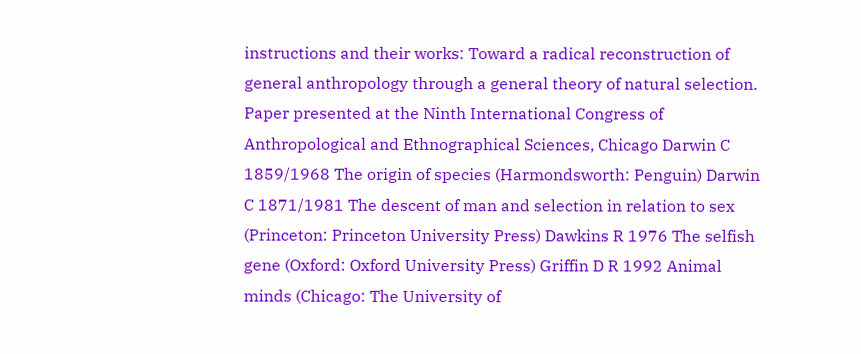instructions and their works: Toward a radical reconstruction of general anthropology through a general theory of natural selection. Paper presented at the Ninth International Congress of Anthropological and Ethnographical Sciences, Chicago Darwin C 1859/1968 The origin of species (Harmondsworth: Penguin) Darwin C 1871/1981 The descent of man and selection in relation to sex (Princeton: Princeton University Press) Dawkins R 1976 The selfish gene (Oxford: Oxford University Press) Griffin D R 1992 Animal minds (Chicago: The University of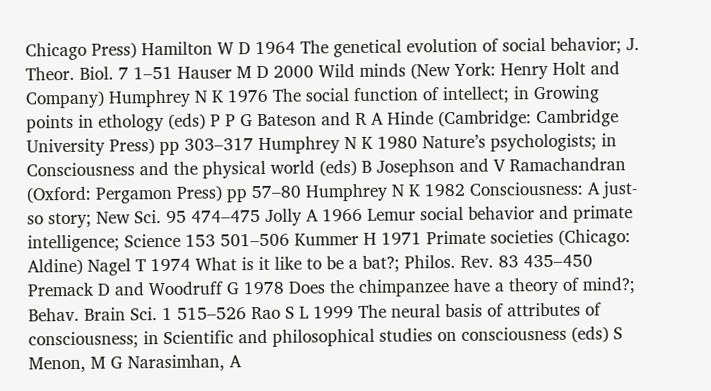Chicago Press) Hamilton W D 1964 The genetical evolution of social behavior; J. Theor. Biol. 7 1–51 Hauser M D 2000 Wild minds (New York: Henry Holt and Company) Humphrey N K 1976 The social function of intellect; in Growing points in ethology (eds) P P G Bateson and R A Hinde (Cambridge: Cambridge University Press) pp 303–317 Humphrey N K 1980 Nature’s psychologists; in Consciousness and the physical world (eds) B Josephson and V Ramachandran (Oxford: Pergamon Press) pp 57–80 Humphrey N K 1982 Consciousness: A just-so story; New Sci. 95 474–475 Jolly A 1966 Lemur social behavior and primate intelligence; Science 153 501–506 Kummer H 1971 Primate societies (Chicago: Aldine) Nagel T 1974 What is it like to be a bat?; Philos. Rev. 83 435–450 Premack D and Woodruff G 1978 Does the chimpanzee have a theory of mind?; Behav. Brain Sci. 1 515–526 Rao S L 1999 The neural basis of attributes of consciousness; in Scientific and philosophical studies on consciousness (eds) S Menon, M G Narasimhan, A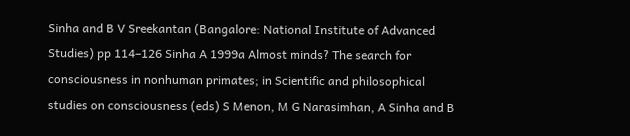Sinha and B V Sreekantan (Bangalore: National Institute of Advanced Studies) pp 114–126 Sinha A 1999a Almost minds? The search for consciousness in nonhuman primates; in Scientific and philosophical studies on consciousness (eds) S Menon, M G Narasimhan, A Sinha and B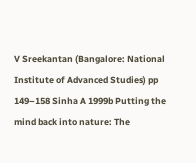V Sreekantan (Bangalore: National Institute of Advanced Studies) pp 149–158 Sinha A 1999b Putting the mind back into nature: The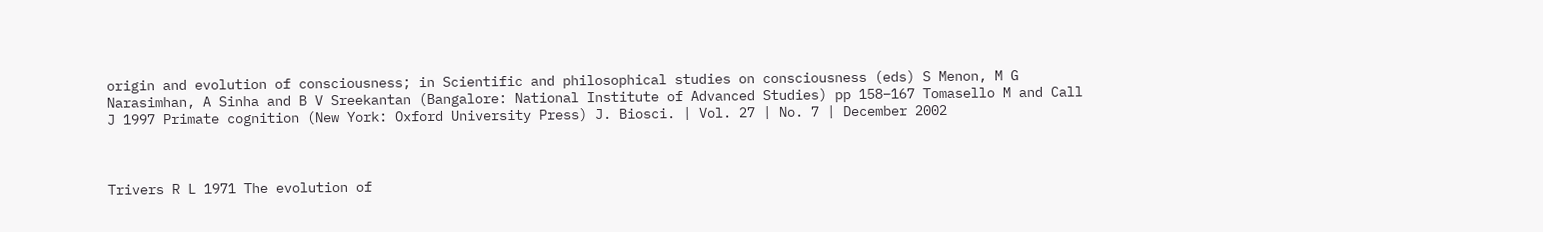origin and evolution of consciousness; in Scientific and philosophical studies on consciousness (eds) S Menon, M G Narasimhan, A Sinha and B V Sreekantan (Bangalore: National Institute of Advanced Studies) pp 158–167 Tomasello M and Call J 1997 Primate cognition (New York: Oxford University Press) J. Biosci. | Vol. 27 | No. 7 | December 2002



Trivers R L 1971 The evolution of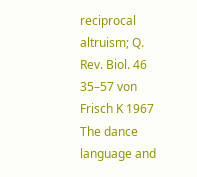reciprocal altruism; Q. Rev. Biol. 46 35–57 von Frisch K 1967 The dance language and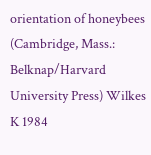orientation of honeybees (Cambridge, Mass.: Belknap/Harvard University Press) Wilkes K 1984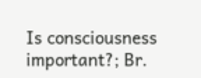Is consciousness important?; Br.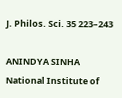J. Philos. Sci. 35 223–243

ANINDYA SINHA National Institute of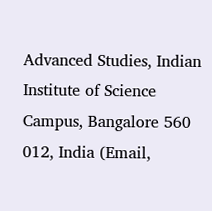Advanced Studies, Indian Institute of Science Campus, Bangalore 560 012, India (Email,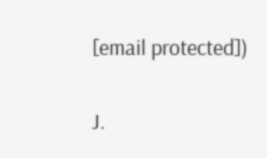[email protected])

J.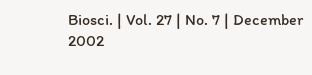Biosci. | Vol. 27 | No. 7 | December 2002